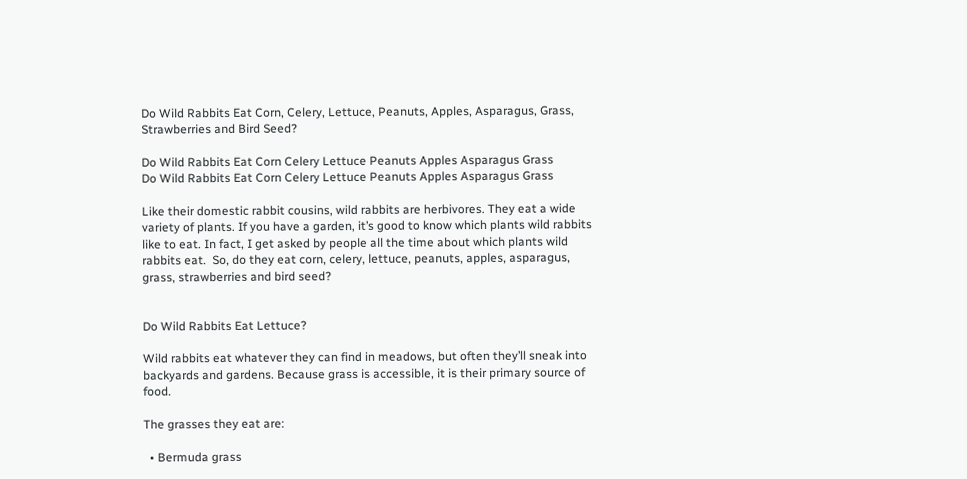Do Wild Rabbits Eat Corn, Celery, Lettuce, Peanuts, Apples, Asparagus, Grass, Strawberries and Bird Seed?

Do Wild Rabbits Eat Corn Celery Lettuce Peanuts Apples Asparagus Grass
Do Wild Rabbits Eat Corn Celery Lettuce Peanuts Apples Asparagus Grass

Like their domestic rabbit cousins, wild rabbits are herbivores. They eat a wide variety of plants. If you have a garden, it’s good to know which plants wild rabbits like to eat. In fact, I get asked by people all the time about which plants wild rabbits eat.  So, do they eat corn, celery, lettuce, peanuts, apples, asparagus, grass, strawberries and bird seed?


Do Wild Rabbits Eat Lettuce?

Wild rabbits eat whatever they can find in meadows, but often they’ll sneak into backyards and gardens. Because grass is accessible, it is their primary source of food.

The grasses they eat are:

  • Bermuda grass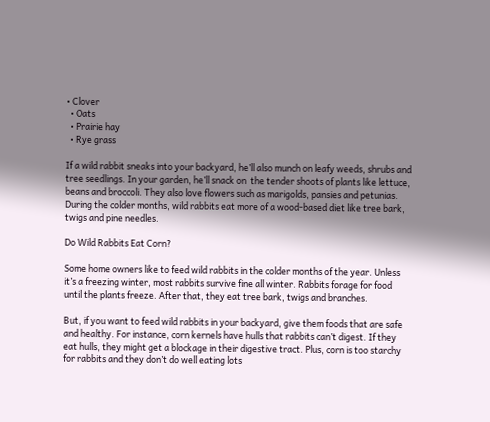• Clover
  • Oats
  • Prairie hay
  • Rye grass

If a wild rabbit sneaks into your backyard, he’ll also munch on leafy weeds, shrubs and tree seedlings. In your garden, he’ll snack on  the tender shoots of plants like lettuce, beans and broccoli. They also love flowers such as marigolds, pansies and petunias. During the colder months, wild rabbits eat more of a wood-based diet like tree bark, twigs and pine needles.

Do Wild Rabbits Eat Corn?

Some home owners like to feed wild rabbits in the colder months of the year. Unless it’s a freezing winter, most rabbits survive fine all winter. Rabbits forage for food until the plants freeze. After that, they eat tree bark, twigs and branches.

But, if you want to feed wild rabbits in your backyard, give them foods that are safe and healthy. For instance, corn kernels have hulls that rabbits can’t digest. If they eat hulls, they might get a blockage in their digestive tract. Plus, corn is too starchy for rabbits and they don’t do well eating lots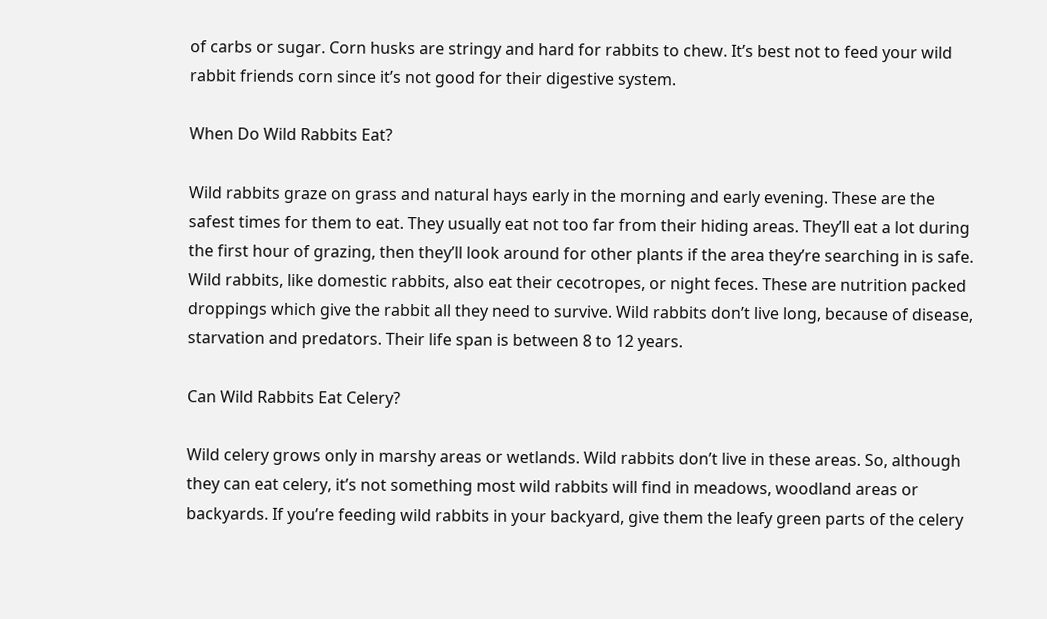of carbs or sugar. Corn husks are stringy and hard for rabbits to chew. It’s best not to feed your wild rabbit friends corn since it’s not good for their digestive system.

When Do Wild Rabbits Eat?

Wild rabbits graze on grass and natural hays early in the morning and early evening. These are the safest times for them to eat. They usually eat not too far from their hiding areas. They’ll eat a lot during the first hour of grazing, then they’ll look around for other plants if the area they’re searching in is safe. Wild rabbits, like domestic rabbits, also eat their cecotropes, or night feces. These are nutrition packed droppings which give the rabbit all they need to survive. Wild rabbits don’t live long, because of disease, starvation and predators. Their life span is between 8 to 12 years.

Can Wild Rabbits Eat Celery?

Wild celery grows only in marshy areas or wetlands. Wild rabbits don’t live in these areas. So, although they can eat celery, it’s not something most wild rabbits will find in meadows, woodland areas or backyards. If you’re feeding wild rabbits in your backyard, give them the leafy green parts of the celery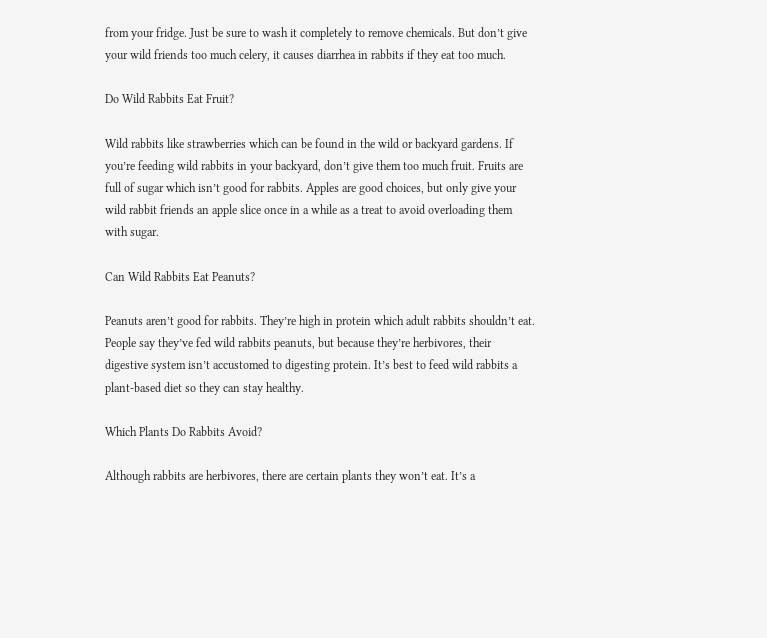from your fridge. Just be sure to wash it completely to remove chemicals. But don’t give your wild friends too much celery, it causes diarrhea in rabbits if they eat too much.

Do Wild Rabbits Eat Fruit?

Wild rabbits like strawberries which can be found in the wild or backyard gardens. If you’re feeding wild rabbits in your backyard, don’t give them too much fruit. Fruits are full of sugar which isn’t good for rabbits. Apples are good choices, but only give your wild rabbit friends an apple slice once in a while as a treat to avoid overloading them with sugar.

Can Wild Rabbits Eat Peanuts?

Peanuts aren’t good for rabbits. They’re high in protein which adult rabbits shouldn’t eat. People say they’ve fed wild rabbits peanuts, but because they’re herbivores, their digestive system isn’t accustomed to digesting protein. It’s best to feed wild rabbits a plant-based diet so they can stay healthy.

Which Plants Do Rabbits Avoid?

Although rabbits are herbivores, there are certain plants they won’t eat. It’s a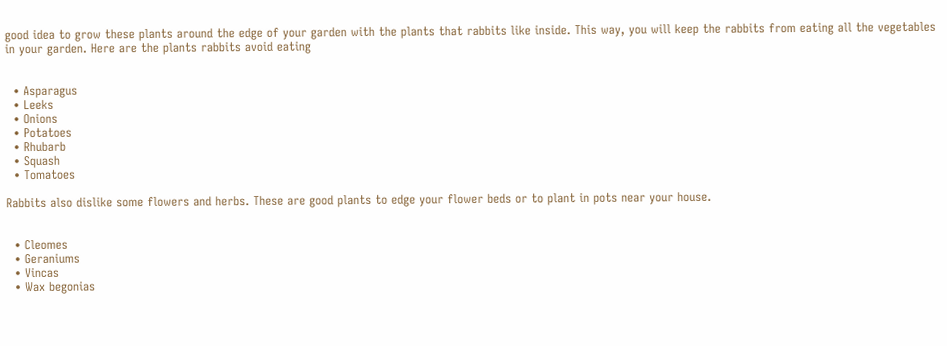good idea to grow these plants around the edge of your garden with the plants that rabbits like inside. This way, you will keep the rabbits from eating all the vegetables in your garden. Here are the plants rabbits avoid eating


  • Asparagus
  • Leeks
  • Onions
  • Potatoes
  • Rhubarb
  • Squash
  • Tomatoes

Rabbits also dislike some flowers and herbs. These are good plants to edge your flower beds or to plant in pots near your house.


  • Cleomes
  • Geraniums
  • Vincas
  • Wax begonias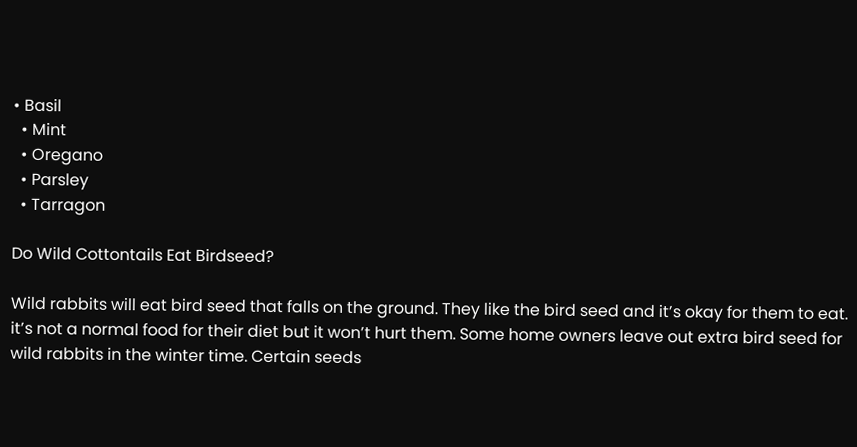• Basil
  • Mint
  • Oregano
  • Parsley
  • Tarragon

Do Wild Cottontails Eat Birdseed?

Wild rabbits will eat bird seed that falls on the ground. They like the bird seed and it’s okay for them to eat.  it’s not a normal food for their diet but it won’t hurt them. Some home owners leave out extra bird seed for wild rabbits in the winter time. Certain seeds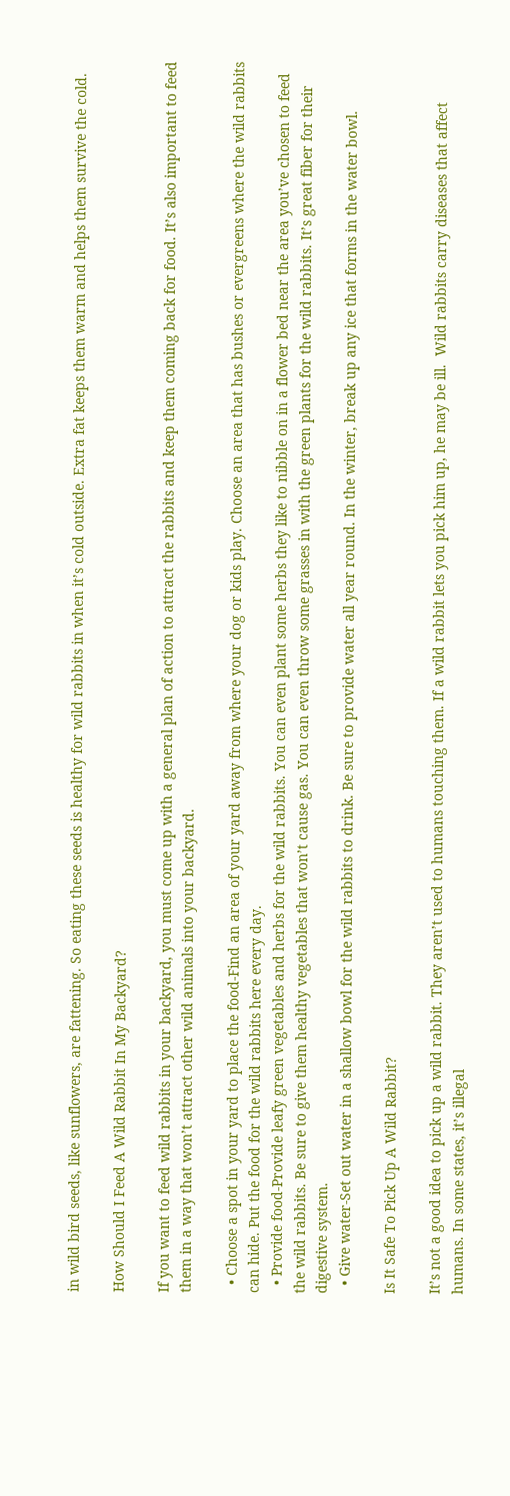in wild bird seeds, like sunflowers, are fattening. So eating these seeds is healthy for wild rabbits in when it’s cold outside. Extra fat keeps them warm and helps them survive the cold.

How Should I Feed A Wild Rabbit In My Backyard?

If you want to feed wild rabbits in your backyard, you must come up with a general plan of action to attract the rabbits and keep them coming back for food. It’s also important to feed them in a way that won’t attract other wild animals into your backyard.

  • Choose a spot in your yard to place the food-Find an area of your yard away from where your dog or kids play. Choose an area that has bushes or evergreens where the wild rabbits can hide. Put the food for the wild rabbits here every day.
  • Provide food-Provide leafy green vegetables and herbs for the wild rabbits. You can even plant some herbs they like to nibble on in a flower bed near the area you’ve chosen to feed the wild rabbits. Be sure to give them healthy vegetables that won’t cause gas. You can even throw some grasses in with the green plants for the wild rabbits. It’s great fiber for their digestive system.
  • Give water-Set out water in a shallow bowl for the wild rabbits to drink. Be sure to provide water all year round. In the winter, break up any ice that forms in the water bowl.

Is It Safe To Pick Up A Wild Rabbit?

It’s not a good idea to pick up a wild rabbit. They aren’t used to humans touching them. If a wild rabbit lets you pick him up, he may be ill.  Wild rabbits carry diseases that affect humans. In some states, it’s illegal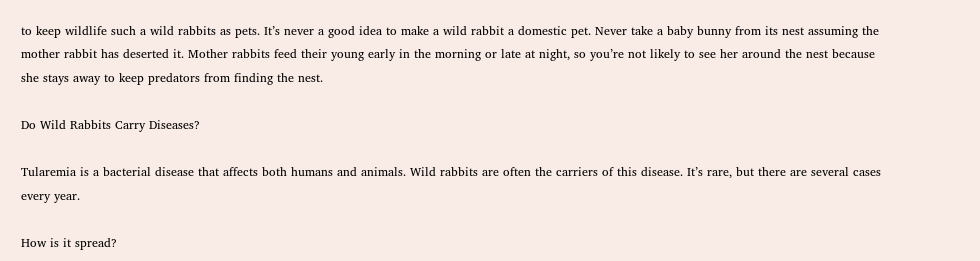to keep wildlife such a wild rabbits as pets. It’s never a good idea to make a wild rabbit a domestic pet. Never take a baby bunny from its nest assuming the mother rabbit has deserted it. Mother rabbits feed their young early in the morning or late at night, so you’re not likely to see her around the nest because she stays away to keep predators from finding the nest.

Do Wild Rabbits Carry Diseases?

Tularemia is a bacterial disease that affects both humans and animals. Wild rabbits are often the carriers of this disease. It’s rare, but there are several cases every year.

How is it spread?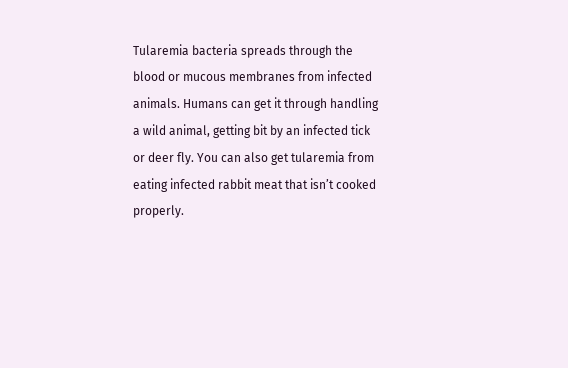Tularemia bacteria spreads through the blood or mucous membranes from infected animals. Humans can get it through handling a wild animal, getting bit by an infected tick or deer fly. You can also get tularemia from eating infected rabbit meat that isn’t cooked properly.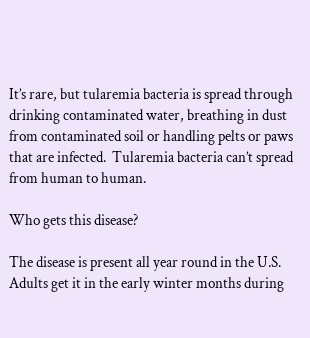It’s rare, but tularemia bacteria is spread through drinking contaminated water, breathing in dust from contaminated soil or handling pelts or paws that are infected.  Tularemia bacteria can’t spread from human to human.

Who gets this disease?

The disease is present all year round in the U.S. Adults get it in the early winter months during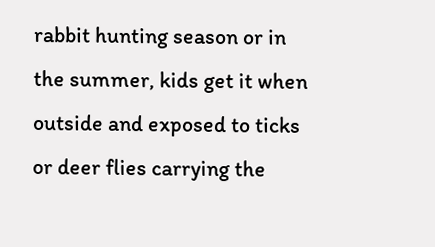rabbit hunting season or in the summer, kids get it when outside and exposed to ticks or deer flies carrying the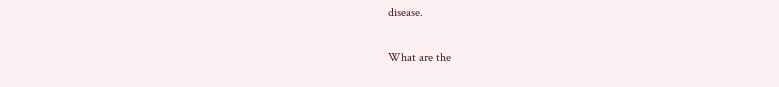disease.

What are the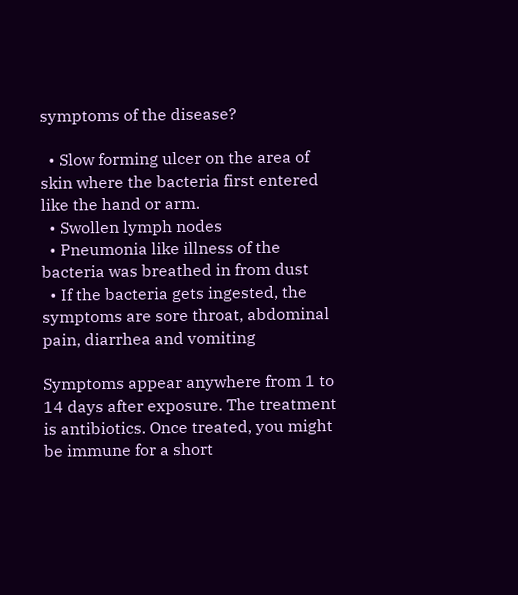symptoms of the disease?

  • Slow forming ulcer on the area of skin where the bacteria first entered like the hand or arm.
  • Swollen lymph nodes
  • Pneumonia like illness of the bacteria was breathed in from dust
  • If the bacteria gets ingested, the symptoms are sore throat, abdominal pain, diarrhea and vomiting

Symptoms appear anywhere from 1 to 14 days after exposure. The treatment is antibiotics. Once treated, you might be immune for a short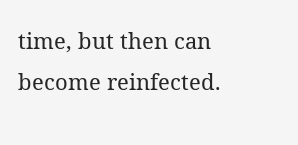time, but then can become reinfected.